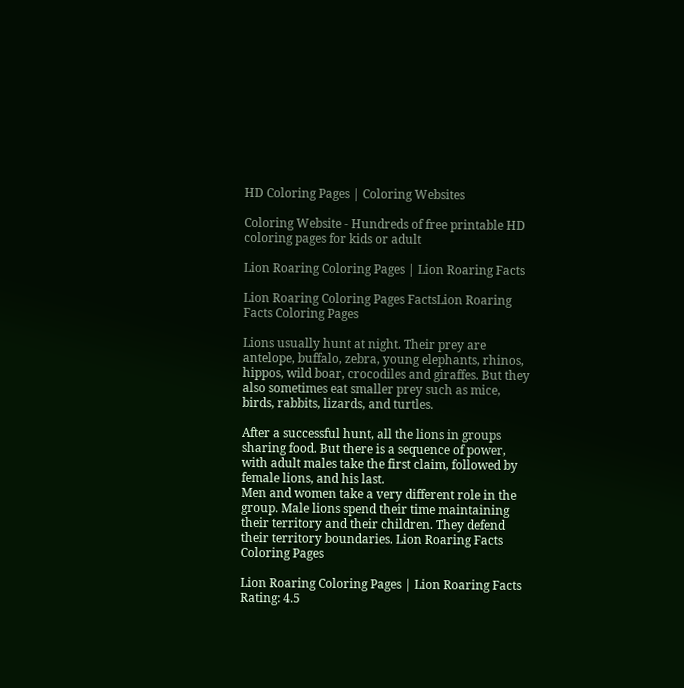HD Coloring Pages | Coloring Websites

Coloring Website - Hundreds of free printable HD coloring pages for kids or adult

Lion Roaring Coloring Pages | Lion Roaring Facts

Lion Roaring Coloring Pages FactsLion Roaring Facts Coloring Pages

Lions usually hunt at night. Their prey are antelope, buffalo, zebra, young elephants, rhinos, hippos, wild boar, crocodiles and giraffes. But they also sometimes eat smaller prey such as mice, birds, rabbits, lizards, and turtles.

After a successful hunt, all the lions in groups sharing food. But there is a sequence of power, with adult males take the first claim, followed by female lions, and his last.
Men and women take a very different role in the group. Male lions spend their time maintaining their territory and their children. They defend their territory boundaries. Lion Roaring Facts Coloring Pages

Lion Roaring Coloring Pages | Lion Roaring Facts Rating: 4.5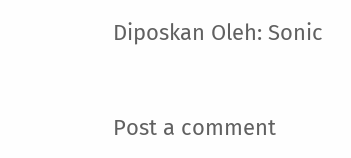Diposkan Oleh: Sonic


Post a comment